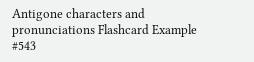Antigone characters and pronunciations Flashcard Example #543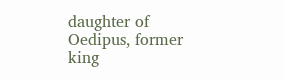daughter of Oedipus, former king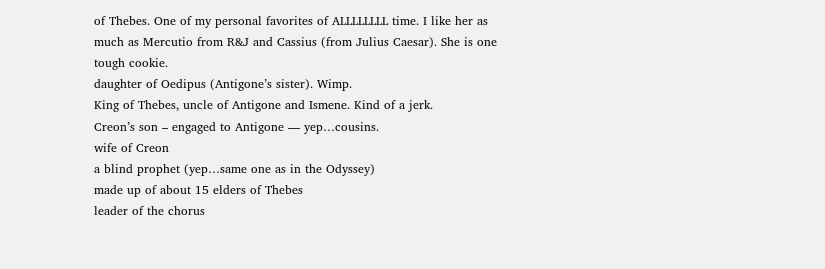of Thebes. One of my personal favorites of ALLLLLLLL time. I like her as much as Mercutio from R&J and Cassius (from Julius Caesar). She is one tough cookie.
daughter of Oedipus (Antigone’s sister). Wimp.
King of Thebes, uncle of Antigone and Ismene. Kind of a jerk.
Creon’s son – engaged to Antigone — yep…cousins.
wife of Creon
a blind prophet (yep…same one as in the Odyssey)
made up of about 15 elders of Thebes
leader of the chorus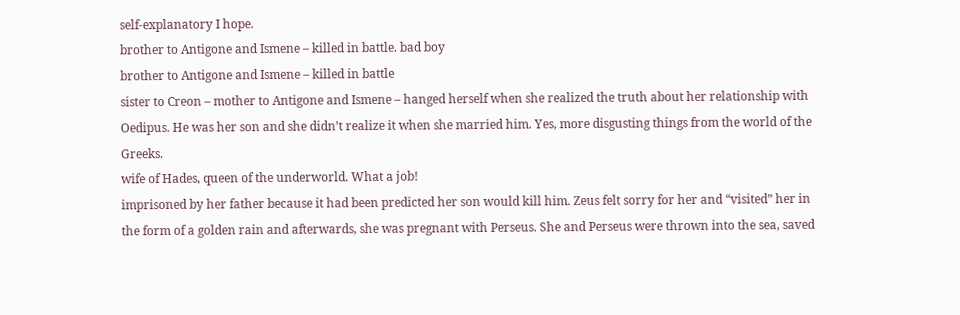self-explanatory I hope.
brother to Antigone and Ismene – killed in battle. bad boy
brother to Antigone and Ismene – killed in battle
sister to Creon – mother to Antigone and Ismene – hanged herself when she realized the truth about her relationship with Oedipus. He was her son and she didn’t realize it when she married him. Yes, more disgusting things from the world of the Greeks.
wife of Hades, queen of the underworld. What a job!
imprisoned by her father because it had been predicted her son would kill him. Zeus felt sorry for her and “visited” her in the form of a golden rain and afterwards, she was pregnant with Perseus. She and Perseus were thrown into the sea, saved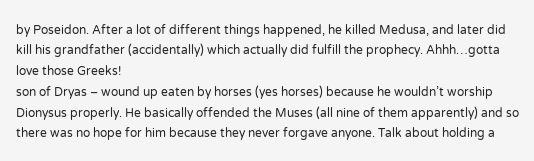by Poseidon. After a lot of different things happened, he killed Medusa, and later did kill his grandfather (accidentally) which actually did fulfill the prophecy. Ahhh…gotta love those Greeks!
son of Dryas – wound up eaten by horses (yes horses) because he wouldn’t worship Dionysus properly. He basically offended the Muses (all nine of them apparently) and so there was no hope for him because they never forgave anyone. Talk about holding a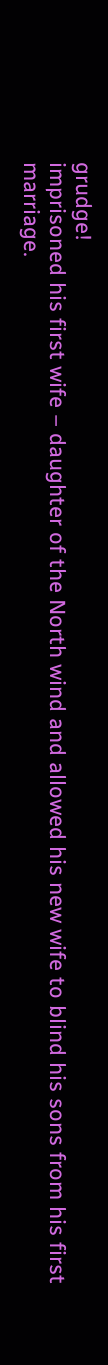grudge!
imprisoned his first wife – daughter of the North wind and allowed his new wife to blind his sons from his first marriage.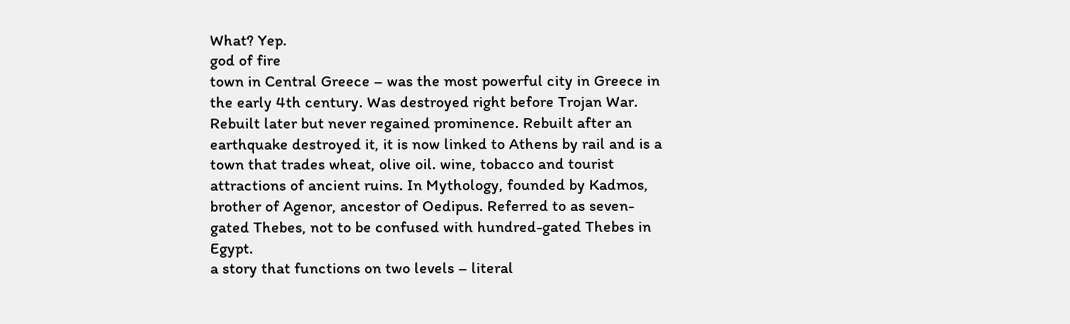What? Yep.
god of fire
town in Central Greece – was the most powerful city in Greece in the early 4th century. Was destroyed right before Trojan War. Rebuilt later but never regained prominence. Rebuilt after an earthquake destroyed it, it is now linked to Athens by rail and is a town that trades wheat, olive oil. wine, tobacco and tourist attractions of ancient ruins. In Mythology, founded by Kadmos, brother of Agenor, ancestor of Oedipus. Referred to as seven- gated Thebes, not to be confused with hundred-gated Thebes in Egypt.
a story that functions on two levels – literal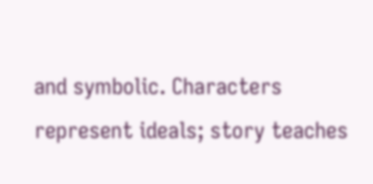and symbolic. Characters represent ideals; story teaches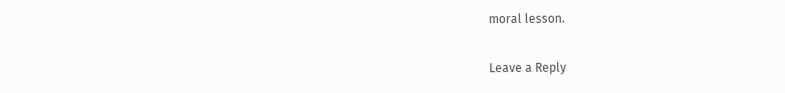moral lesson.

Leave a Reply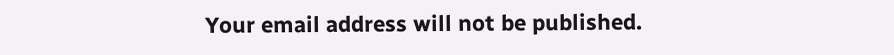Your email address will not be published.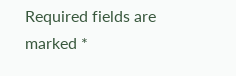Required fields are marked *